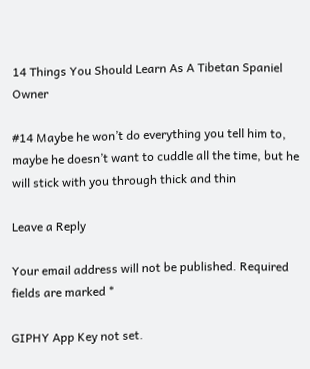14 Things You Should Learn As A Tibetan Spaniel Owner

#14 Maybe he won’t do everything you tell him to, maybe he doesn’t want to cuddle all the time, but he will stick with you through thick and thin

Leave a Reply

Your email address will not be published. Required fields are marked *

GIPHY App Key not set.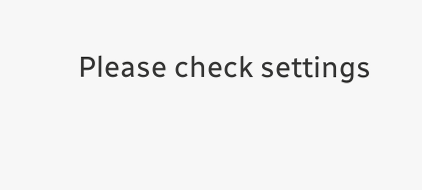Please check settings